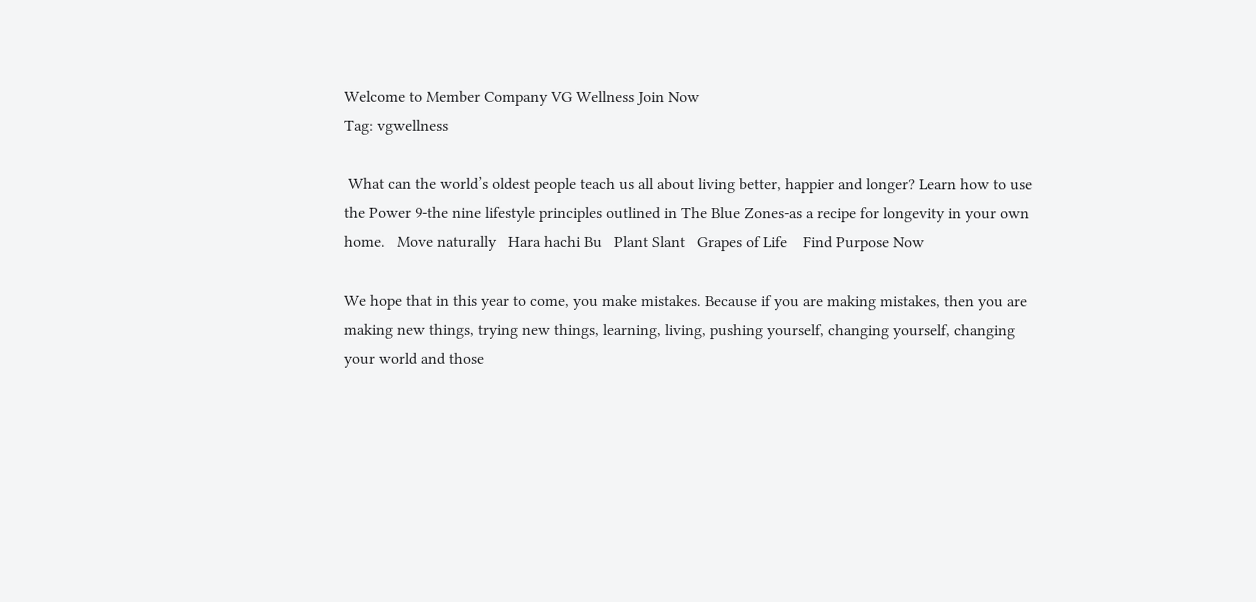Welcome to Member Company VG Wellness Join Now
Tag: vgwellness

 What can the world’s oldest people teach us all about living better, happier and longer? Learn how to use the Power 9-the nine lifestyle principles outlined in The Blue Zones-as a recipe for longevity in your own home.   Move naturally   Hara hachi Bu   Plant Slant   Grapes of Life    Find Purpose Now

We hope that in this year to come, you make mistakes. Because if you are making mistakes, then you are making new things, trying new things, learning, living, pushing yourself, changing yourself, changing your world and those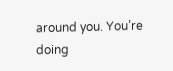around you. You’re doing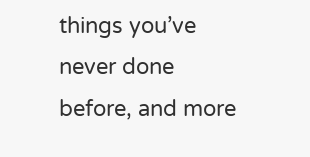things you’ve never done before, and more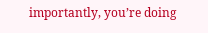importantly, you’re doing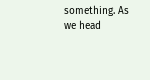something. As we head